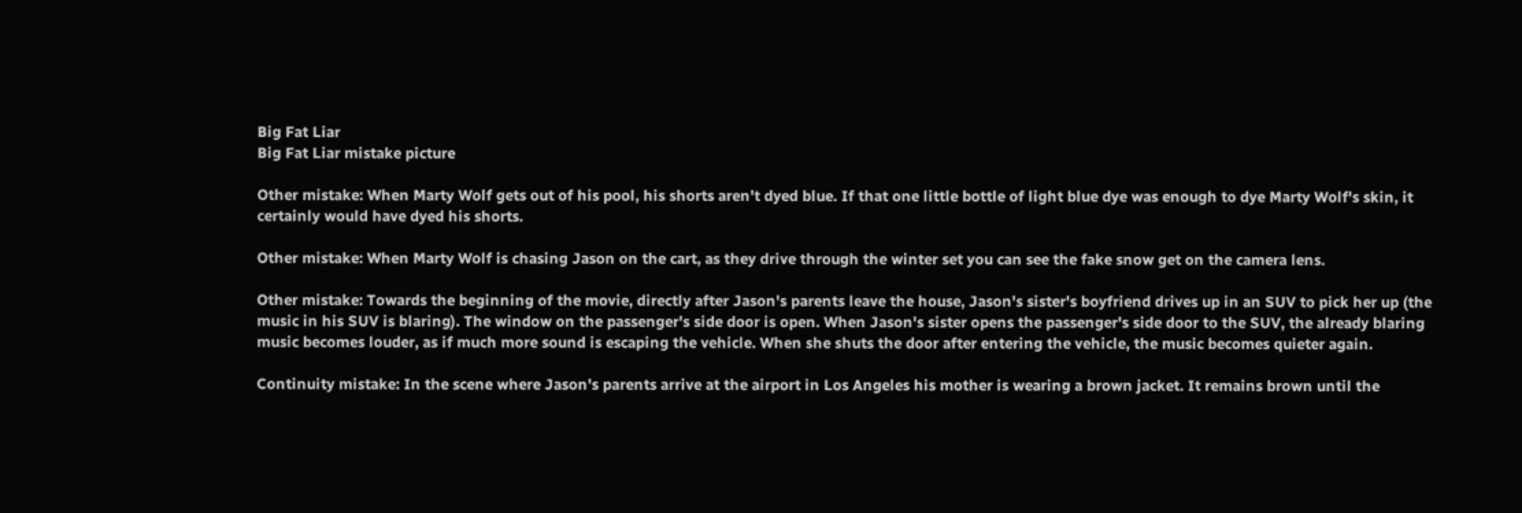Big Fat Liar
Big Fat Liar mistake picture

Other mistake: When Marty Wolf gets out of his pool, his shorts aren't dyed blue. If that one little bottle of light blue dye was enough to dye Marty Wolf's skin, it certainly would have dyed his shorts.

Other mistake: When Marty Wolf is chasing Jason on the cart, as they drive through the winter set you can see the fake snow get on the camera lens.

Other mistake: Towards the beginning of the movie, directly after Jason's parents leave the house, Jason's sister's boyfriend drives up in an SUV to pick her up (the music in his SUV is blaring). The window on the passenger's side door is open. When Jason's sister opens the passenger's side door to the SUV, the already blaring music becomes louder, as if much more sound is escaping the vehicle. When she shuts the door after entering the vehicle, the music becomes quieter again.

Continuity mistake: In the scene where Jason's parents arrive at the airport in Los Angeles his mother is wearing a brown jacket. It remains brown until the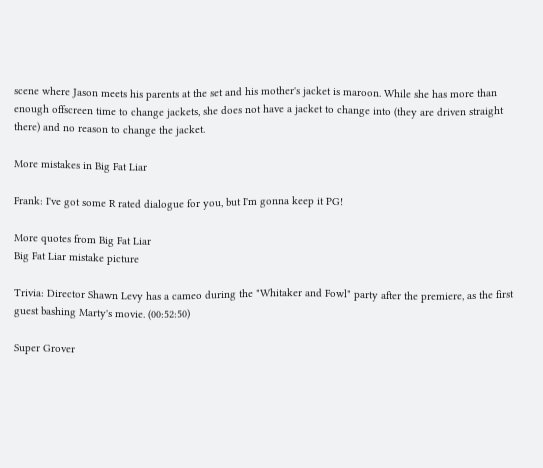scene where Jason meets his parents at the set and his mother's jacket is maroon. While she has more than enough offscreen time to change jackets, she does not have a jacket to change into (they are driven straight there) and no reason to change the jacket.

More mistakes in Big Fat Liar

Frank: I've got some R rated dialogue for you, but I'm gonna keep it PG!

More quotes from Big Fat Liar
Big Fat Liar mistake picture

Trivia: Director Shawn Levy has a cameo during the "Whitaker and Fowl" party after the premiere, as the first guest bashing Marty's movie. (00:52:50)

Super Grover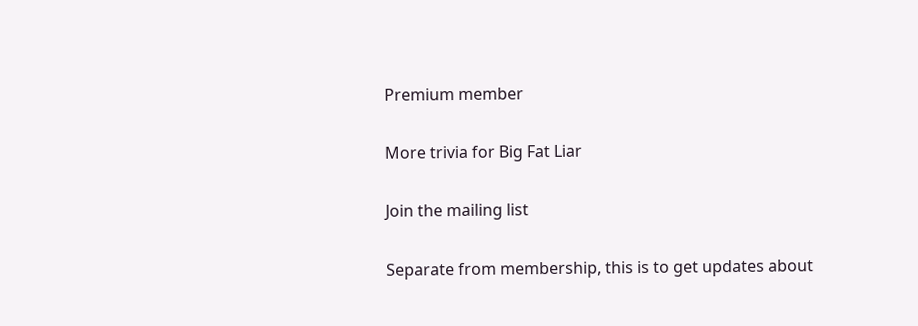Premium member

More trivia for Big Fat Liar

Join the mailing list

Separate from membership, this is to get updates about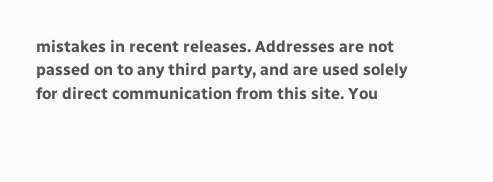mistakes in recent releases. Addresses are not passed on to any third party, and are used solely for direct communication from this site. You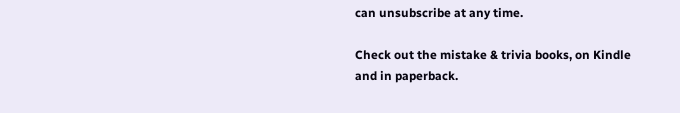can unsubscribe at any time.

Check out the mistake & trivia books, on Kindle and in paperback.